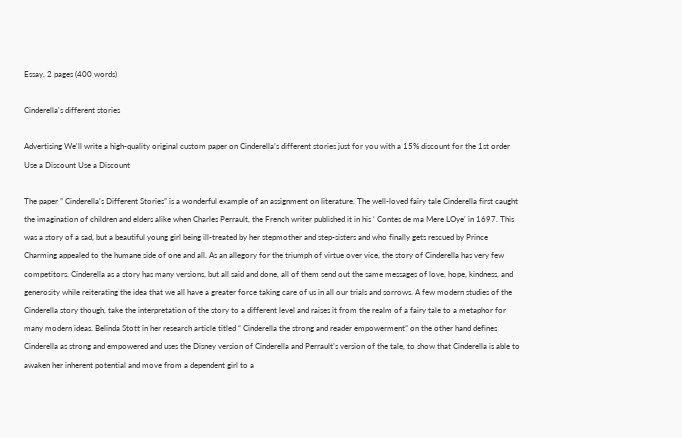Essay, 2 pages (400 words)

Cinderella's different stories

Advertising We'll write a high-quality original custom paper on Cinderella’s different stories just for you with a 15% discount for the 1st order Use a Discount Use a Discount

The paper ” Cinderella’s Different Stories” is a wonderful example of an assignment on literature. The well-loved fairy tale Cinderella first caught the imagination of children and elders alike when Charles Perrault, the French writer published it in his ‘ Contes de ma Mere LOye’ in 1697. This was a story of a sad, but a beautiful young girl being ill-treated by her stepmother and step-sisters and who finally gets rescued by Prince Charming appealed to the humane side of one and all. As an allegory for the triumph of virtue over vice, the story of Cinderella has very few competitors. Cinderella as a story has many versions, but all said and done, all of them send out the same messages of love, hope, kindness, and generosity while reiterating the idea that we all have a greater force taking care of us in all our trials and sorrows. A few modern studies of the Cinderella story though, take the interpretation of the story to a different level and raises it from the realm of a fairy tale to a metaphor for many modern ideas. Belinda Stott in her research article titled “ Cinderella the strong and reader empowerment” on the other hand defines Cinderella as strong and empowered and uses the Disney version of Cinderella and Perrault’s version of the tale, to show that Cinderella is able to awaken her inherent potential and move from a dependent girl to a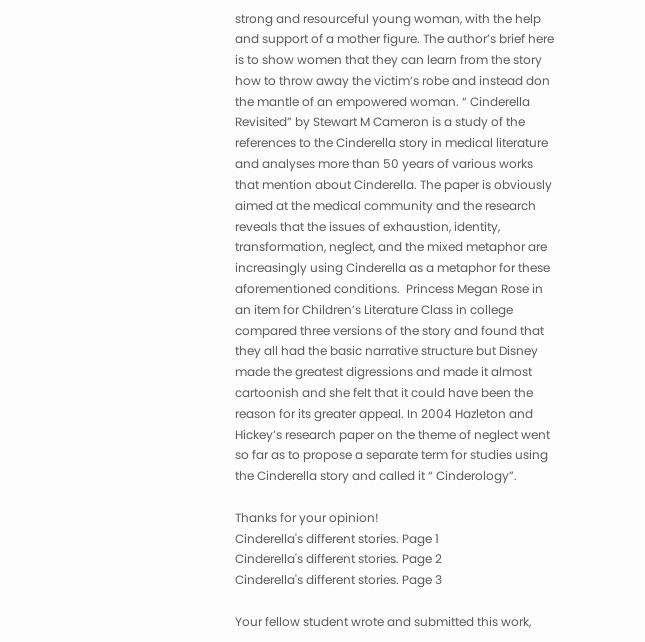strong and resourceful young woman, with the help and support of a mother figure. The author’s brief here is to show women that they can learn from the story how to throw away the victim’s robe and instead don the mantle of an empowered woman. “ Cinderella Revisited” by Stewart M Cameron is a study of the references to the Cinderella story in medical literature and analyses more than 50 years of various works that mention about Cinderella. The paper is obviously aimed at the medical community and the research reveals that the issues of exhaustion, identity, transformation, neglect, and the mixed metaphor are increasingly using Cinderella as a metaphor for these aforementioned conditions.  Princess Megan Rose in an item for Children’s Literature Class in college compared three versions of the story and found that they all had the basic narrative structure but Disney made the greatest digressions and made it almost cartoonish and she felt that it could have been the reason for its greater appeal. In 2004 Hazleton and Hickey’s research paper on the theme of neglect went so far as to propose a separate term for studies using the Cinderella story and called it “ Cinderology”.

Thanks for your opinion!
Cinderella's different stories. Page 1
Cinderella's different stories. Page 2
Cinderella's different stories. Page 3

Your fellow student wrote and submitted this work,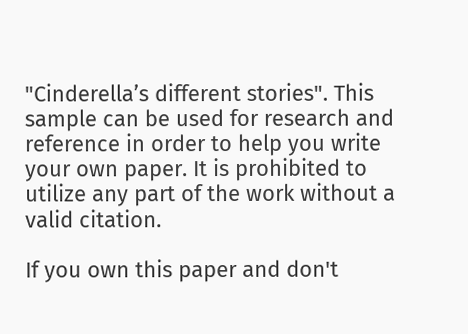"Cinderella’s different stories". This sample can be used for research and reference in order to help you write your own paper. It is prohibited to utilize any part of the work without a valid citation.

If you own this paper and don't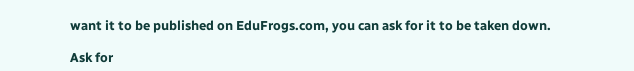want it to be published on EduFrogs.com, you can ask for it to be taken down.

Ask for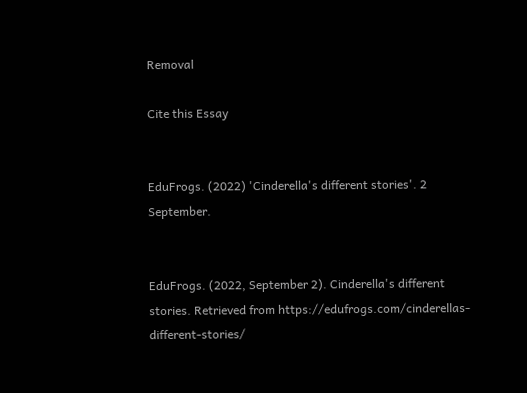Removal

Cite this Essay


EduFrogs. (2022) 'Cinderella's different stories'. 2 September.


EduFrogs. (2022, September 2). Cinderella's different stories. Retrieved from https://edufrogs.com/cinderellas-different-stories/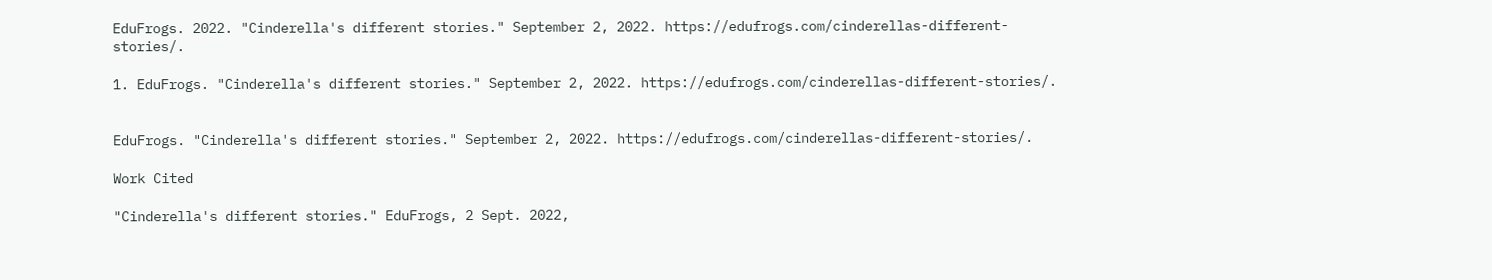EduFrogs. 2022. "Cinderella's different stories." September 2, 2022. https://edufrogs.com/cinderellas-different-stories/.

1. EduFrogs. "Cinderella's different stories." September 2, 2022. https://edufrogs.com/cinderellas-different-stories/.


EduFrogs. "Cinderella's different stories." September 2, 2022. https://edufrogs.com/cinderellas-different-stories/.

Work Cited

"Cinderella's different stories." EduFrogs, 2 Sept. 2022,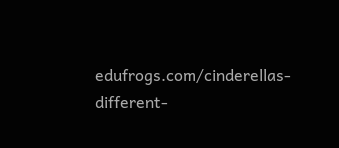edufrogs.com/cinderellas-different-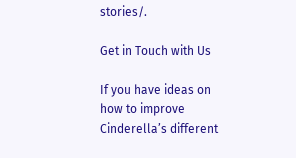stories/.

Get in Touch with Us

If you have ideas on how to improve Cinderella’s different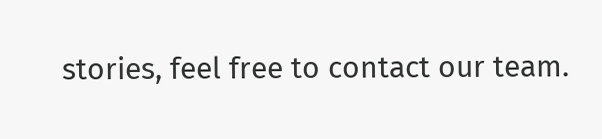stories, feel free to contact our team.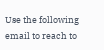Use the following email to reach to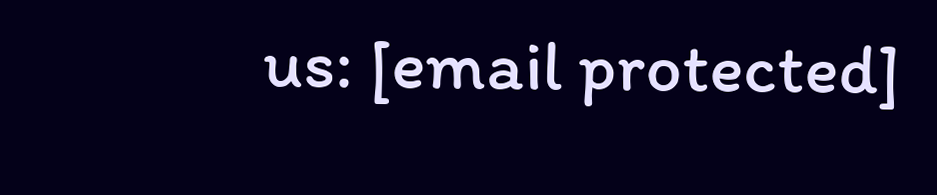us: [email protected]